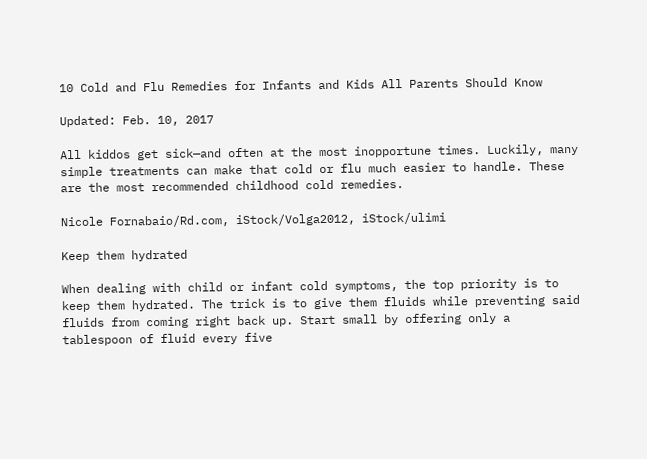10 Cold and Flu Remedies for Infants and Kids All Parents Should Know

Updated: Feb. 10, 2017

All kiddos get sick—and often at the most inopportune times. Luckily, many simple treatments can make that cold or flu much easier to handle. These are the most recommended childhood cold remedies.

Nicole Fornabaio/Rd.com, iStock/Volga2012, iStock/ulimi

Keep them hydrated

When dealing with child or infant cold symptoms, the top priority is to keep them hydrated. The trick is to give them fluids while preventing said fluids from coming right back up. Start small by offering only a tablespoon of fluid every five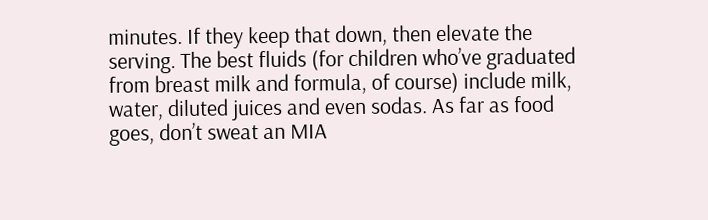minutes. If they keep that down, then elevate the serving. The best fluids (for children who’ve graduated from breast milk and formula, of course) include milk, water, diluted juices and even sodas. As far as food goes, don’t sweat an MIA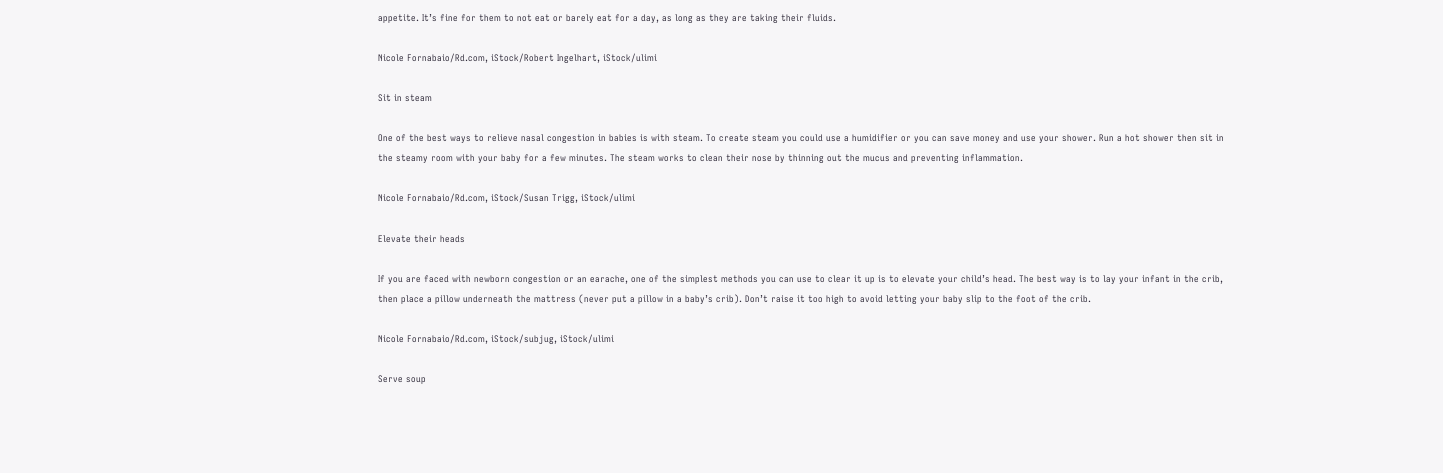appetite. It’s fine for them to not eat or barely eat for a day, as long as they are taking their fluids.

Nicole Fornabaio/Rd.com, iStock/Robert Ingelhart, iStock/ulimi

Sit in steam

One of the best ways to relieve nasal congestion in babies is with steam. To create steam you could use a humidifier or you can save money and use your shower. Run a hot shower then sit in the steamy room with your baby for a few minutes. The steam works to clean their nose by thinning out the mucus and preventing inflammation.

Nicole Fornabaio/Rd.com, iStock/Susan Trigg, iStock/ulimi

Elevate their heads

If you are faced with newborn congestion or an earache, one of the simplest methods you can use to clear it up is to elevate your child’s head. The best way is to lay your infant in the crib, then place a pillow underneath the mattress (never put a pillow in a baby’s crib). Don’t raise it too high to avoid letting your baby slip to the foot of the crib.

Nicole Fornabaio/Rd.com, iStock/subjug, iStock/ulimi

Serve soup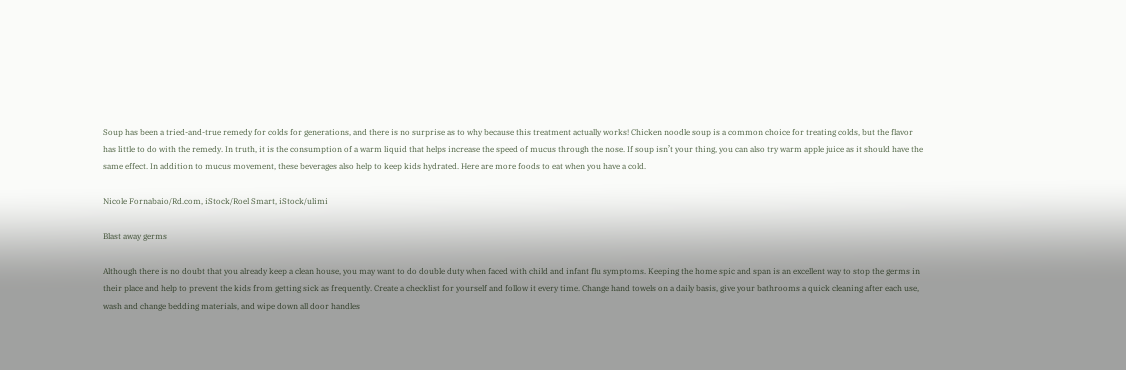Soup has been a tried-and-true remedy for colds for generations, and there is no surprise as to why because this treatment actually works! Chicken noodle soup is a common choice for treating colds, but the flavor has little to do with the remedy. In truth, it is the consumption of a warm liquid that helps increase the speed of mucus through the nose. If soup isn’t your thing, you can also try warm apple juice as it should have the same effect. In addition to mucus movement, these beverages also help to keep kids hydrated. Here are more foods to eat when you have a cold.

Nicole Fornabaio/Rd.com, iStock/Roel Smart, iStock/ulimi

Blast away germs

Although there is no doubt that you already keep a clean house, you may want to do double duty when faced with child and infant flu symptoms. Keeping the home spic and span is an excellent way to stop the germs in their place and help to prevent the kids from getting sick as frequently. Create a checklist for yourself and follow it every time. Change hand towels on a daily basis, give your bathrooms a quick cleaning after each use, wash and change bedding materials, and wipe down all door handles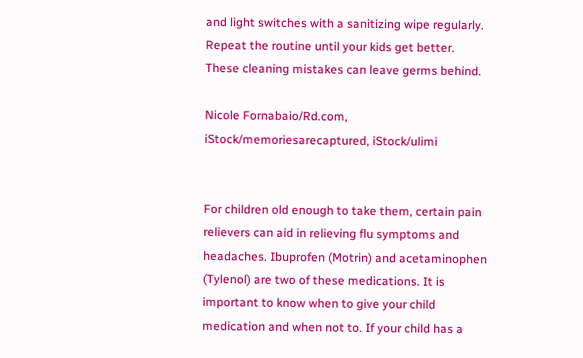and light switches with a sanitizing wipe regularly. Repeat the routine until your kids get better. These cleaning mistakes can leave germs behind.

Nicole Fornabaio/Rd.com, iStock/memoriesarecaptured, iStock/ulimi


For children old enough to take them, certain pain relievers can aid in relieving flu symptoms and headaches. Ibuprofen (Motrin) and acetaminophen (Tylenol) are two of these medications. It is important to know when to give your child medication and when not to. If your child has a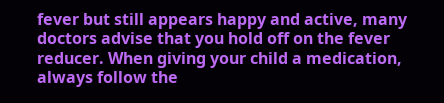fever but still appears happy and active, many doctors advise that you hold off on the fever reducer. When giving your child a medication, always follow the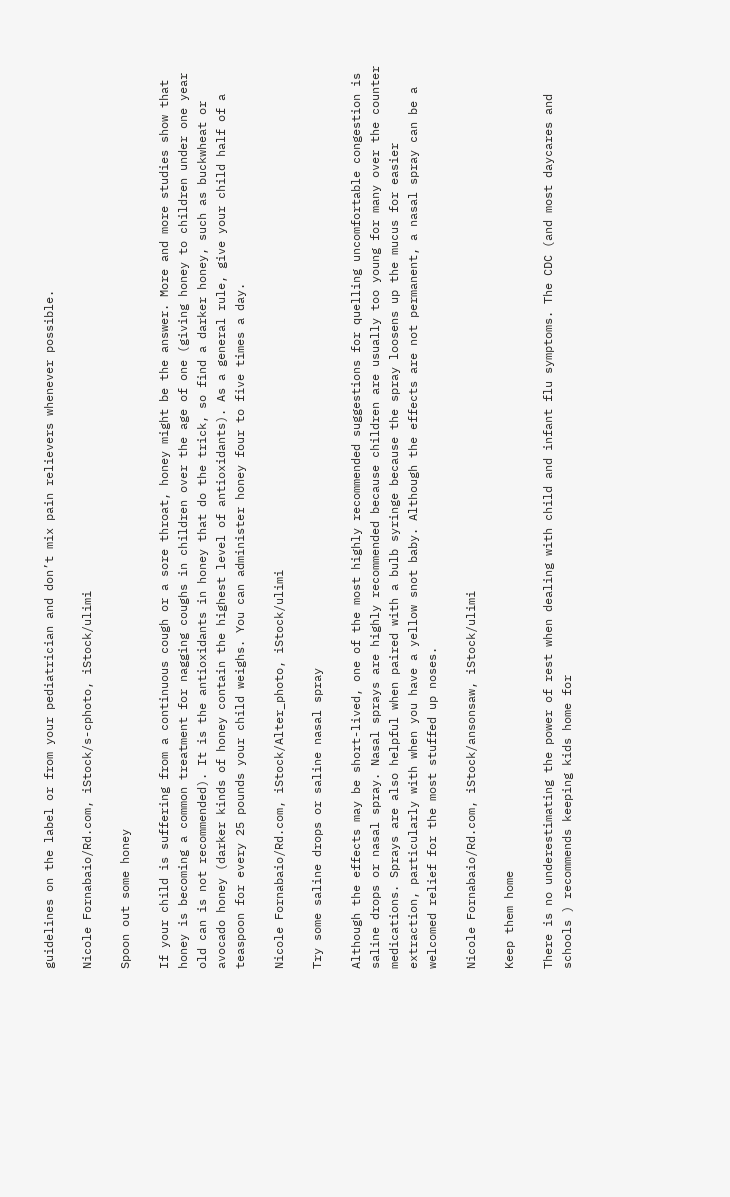guidelines on the label or from your pediatrician and don’t mix pain relievers whenever possible.

Nicole Fornabaio/Rd.com, iStock/s-cphoto, iStock/ulimi

Spoon out some honey

If your child is suffering from a continuous cough or a sore throat, honey might be the answer. More and more studies show that honey is becoming a common treatment for nagging coughs in children over the age of one (giving honey to children under one year old can is not recommended). It is the antioxidants in honey that do the trick, so find a darker honey, such as buckwheat or avocado honey (darker kinds of honey contain the highest level of antioxidants). As a general rule, give your child half of a teaspoon for every 25 pounds your child weighs. You can administer honey four to five times a day.

Nicole Fornabaio/Rd.com, iStock/Alter_photo, iStock/ulimi

Try some saline drops or saline nasal spray

Although the effects may be short-lived, one of the most highly recommended suggestions for quelling uncomfortable congestion is saline drops or nasal spray. Nasal sprays are highly recommended because children are usually too young for many over the counter medications. Sprays are also helpful when paired with a bulb syringe because the spray loosens up the mucus for easier extraction, particularly with when you have a yellow snot baby. Although the effects are not permanent, a nasal spray can be a welcomed relief for the most stuffed up noses.

Nicole Fornabaio/Rd.com, iStock/ansonsaw, iStock/ulimi

Keep them home

There is no underestimating the power of rest when dealing with child and infant flu symptoms. The CDC (and most daycares and schools ) recommends keeping kids home for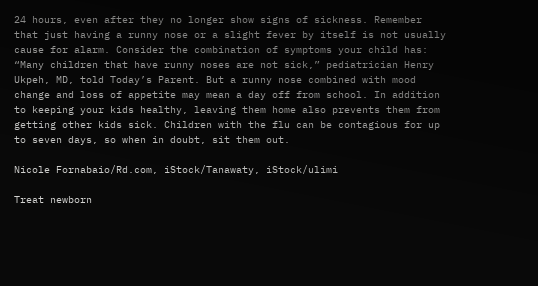24 hours, even after they no longer show signs of sickness. Remember that just having a runny nose or a slight fever by itself is not usually cause for alarm. Consider the combination of symptoms your child has: “Many children that have runny noses are not sick,” pediatrician Henry Ukpeh, MD, told Today’s Parent. But a runny nose combined with mood change and loss of appetite may mean a day off from school. In addition to keeping your kids healthy, leaving them home also prevents them from getting other kids sick. Children with the flu can be contagious for up to seven days, so when in doubt, sit them out.

Nicole Fornabaio/Rd.com, iStock/Tanawaty, iStock/ulimi

Treat newborn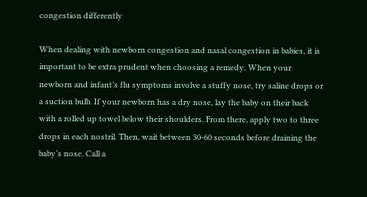congestion differently

When dealing with newborn congestion and nasal congestion in babies, it is important to be extra prudent when choosing a remedy. When your newborn and infant’s flu symptoms involve a stuffy nose, try saline drops or a suction bulb. If your newborn has a dry nose, lay the baby on their back with a rolled up towel below their shoulders. From there, apply two to three drops in each nostril. Then, wait between 30-60 seconds before draining the baby’s nose. Call a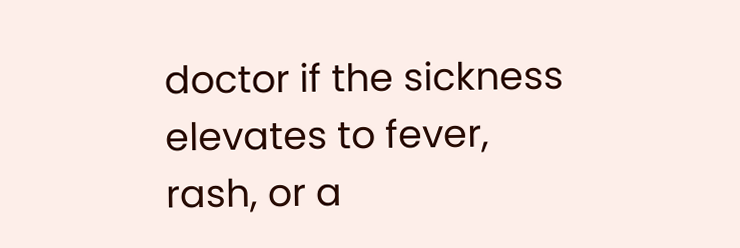doctor if the sickness elevates to fever, rash, or a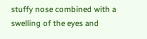stuffy nose combined with a swelling of the eyes and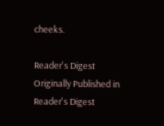cheeks.

Reader's Digest
Originally Published in Reader's Digest